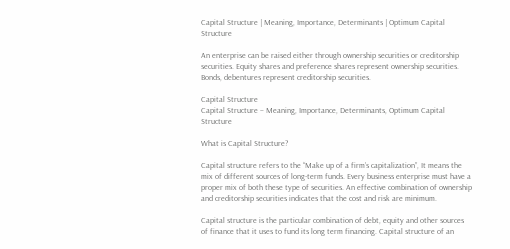Capital Structure | Meaning, Importance, Determinants | Optimum Capital Structure

An enterprise can be raised either through ownership securities or creditorship securities. Equity shares and preference shares represent ownership securities. Bonds, debentures represent creditorship securities.

Capital Structure
Capital Structure – Meaning, Importance, Determinants, Optimum Capital Structure

What is Capital Structure?

Capital structure refers to the “Make up of a firm’s capitalization”, It means the mix of different sources of long-term funds. Every business enterprise must have a proper mix of both these type of securities. An effective combination of ownership and creditorship securities indicates that the cost and risk are minimum.

Capital structure is the particular combination of debt, equity and other sources of finance that it uses to fund its long term financing. Capital structure of an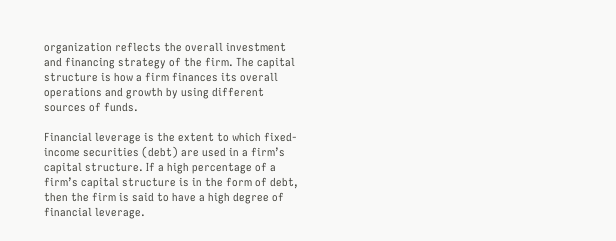organization reflects the overall investment and financing strategy of the firm. The capital structure is how a firm finances its overall operations and growth by using different sources of funds.

Financial leverage is the extent to which fixed-income securities (debt) are used in a firm’s capital structure. If a high percentage of a firm’s capital structure is in the form of debt, then the firm is said to have a high degree of financial leverage.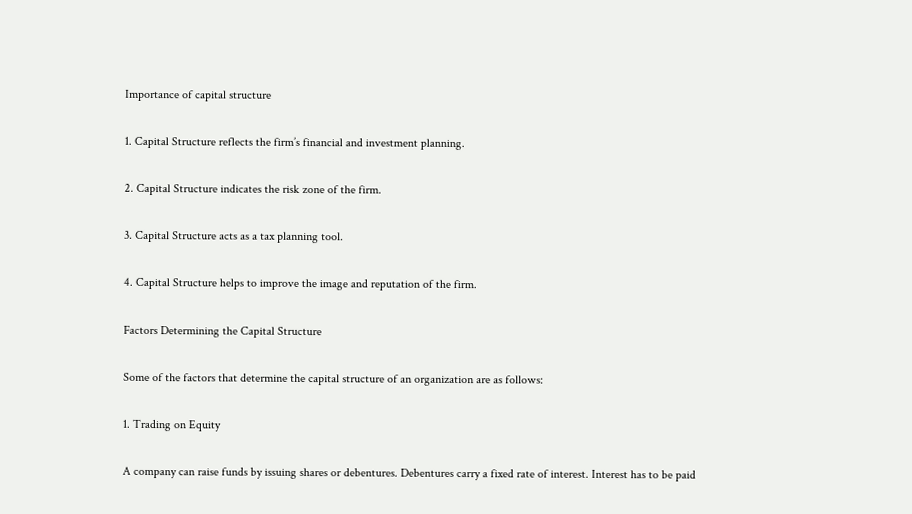Importance of capital structure

1. Capital Structure reflects the firm’s financial and investment planning.

2. Capital Structure indicates the risk zone of the firm.

3. Capital Structure acts as a tax planning tool.

4. Capital Structure helps to improve the image and reputation of the firm.

Factors Determining the Capital Structure

Some of the factors that determine the capital structure of an organization are as follows:

1. Trading on Equity

A company can raise funds by issuing shares or debentures. Debentures carry a fixed rate of interest. Interest has to be paid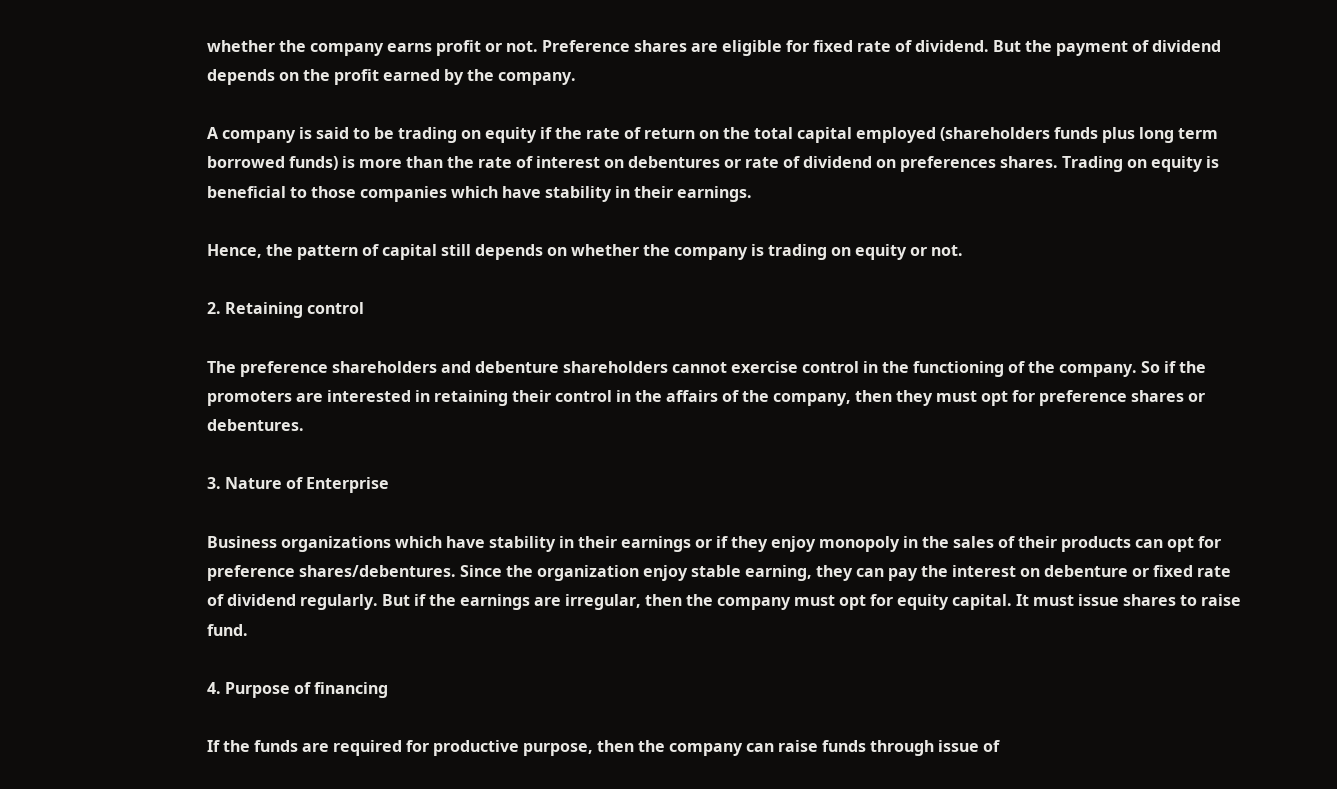whether the company earns profit or not. Preference shares are eligible for fixed rate of dividend. But the payment of dividend depends on the profit earned by the company.

A company is said to be trading on equity if the rate of return on the total capital employed (shareholders funds plus long term borrowed funds) is more than the rate of interest on debentures or rate of dividend on preferences shares. Trading on equity is beneficial to those companies which have stability in their earnings.

Hence, the pattern of capital still depends on whether the company is trading on equity or not.

2. Retaining control

The preference shareholders and debenture shareholders cannot exercise control in the functioning of the company. So if the promoters are interested in retaining their control in the affairs of the company, then they must opt for preference shares or debentures.

3. Nature of Enterprise

Business organizations which have stability in their earnings or if they enjoy monopoly in the sales of their products can opt for preference shares/debentures. Since the organization enjoy stable earning, they can pay the interest on debenture or fixed rate of dividend regularly. But if the earnings are irregular, then the company must opt for equity capital. It must issue shares to raise fund.

4. Purpose of financing

If the funds are required for productive purpose, then the company can raise funds through issue of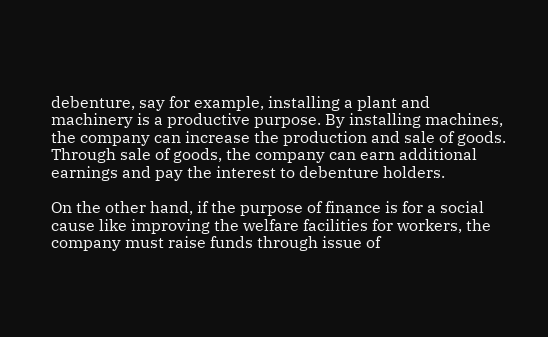debenture, say for example, installing a plant and machinery is a productive purpose. By installing machines, the company can increase the production and sale of goods. Through sale of goods, the company can earn additional earnings and pay the interest to debenture holders.

On the other hand, if the purpose of finance is for a social cause like improving the welfare facilities for workers, the company must raise funds through issue of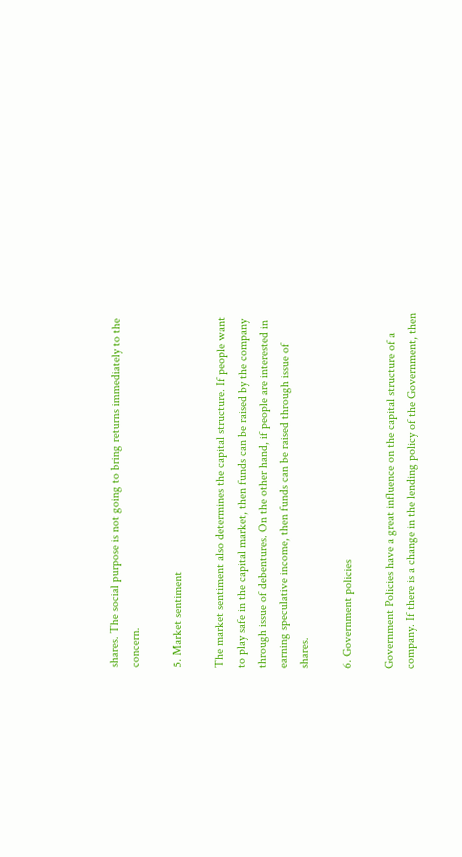shares. The social purpose is not going to bring returns immediately to the concern.

5. Market sentiment

The market sentiment also determines the capital structure. If people want to play safe in the capital market, then funds can be raised by the company through issue of debentures. On the other hand, if people are interested in earning speculative income, then funds can be raised through issue of shares.

6. Government policies

Government Policies have a great influence on the capital structure of a company. If there is a change in the lending policy of the Government, then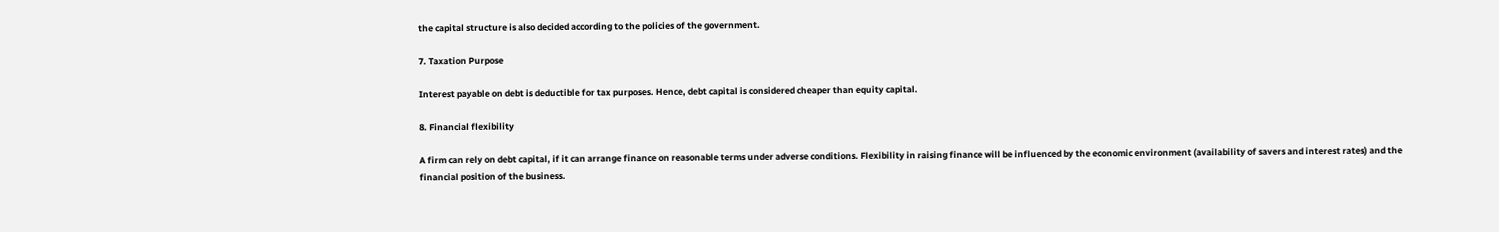the capital structure is also decided according to the policies of the government.

7. Taxation Purpose

Interest payable on debt is deductible for tax purposes. Hence, debt capital is considered cheaper than equity capital.

8. Financial flexibility

A firm can rely on debt capital, if it can arrange finance on reasonable terms under adverse conditions. Flexibility in raising finance will be influenced by the economic environment (availability of savers and interest rates) and the financial position of the business.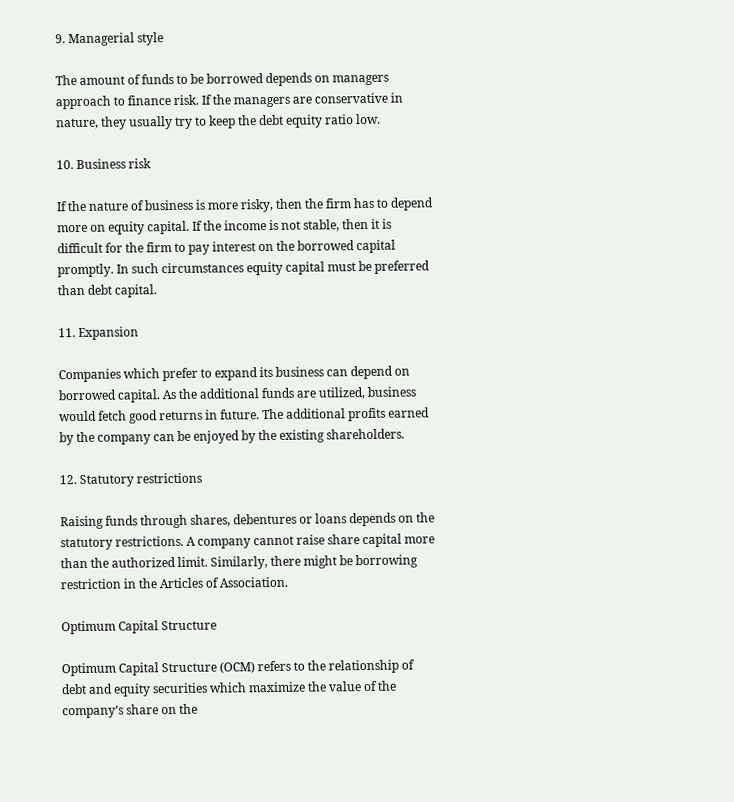9. Managerial style

The amount of funds to be borrowed depends on managers approach to finance risk. If the managers are conservative in nature, they usually try to keep the debt equity ratio low.

10. Business risk

If the nature of business is more risky, then the firm has to depend more on equity capital. If the income is not stable, then it is difficult for the firm to pay interest on the borrowed capital promptly. In such circumstances equity capital must be preferred than debt capital.

11. Expansion

Companies which prefer to expand its business can depend on borrowed capital. As the additional funds are utilized, business would fetch good returns in future. The additional profits earned by the company can be enjoyed by the existing shareholders.

12. Statutory restrictions

Raising funds through shares, debentures or loans depends on the statutory restrictions. A company cannot raise share capital more than the authorized limit. Similarly, there might be borrowing restriction in the Articles of Association.

Optimum Capital Structure

Optimum Capital Structure (OCM) refers to the relationship of debt and equity securities which maximize the value of the company’s share on the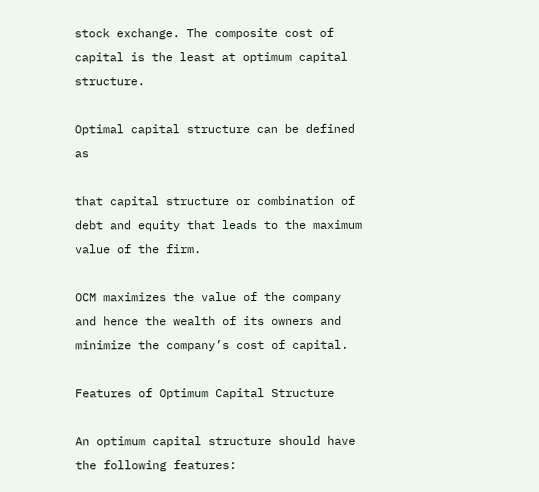stock exchange. The composite cost of capital is the least at optimum capital structure.

Optimal capital structure can be defined as

that capital structure or combination of debt and equity that leads to the maximum value of the firm.

OCM maximizes the value of the company and hence the wealth of its owners and minimize the company’s cost of capital.

Features of Optimum Capital Structure

An optimum capital structure should have the following features: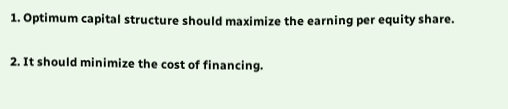1. Optimum capital structure should maximize the earning per equity share.

2. It should minimize the cost of financing.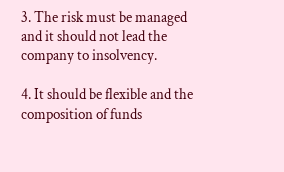3. The risk must be managed and it should not lead the company to insolvency.

4. It should be flexible and the composition of funds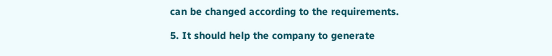can be changed according to the requirements.

5. It should help the company to generate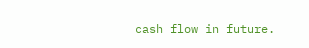cash flow in future.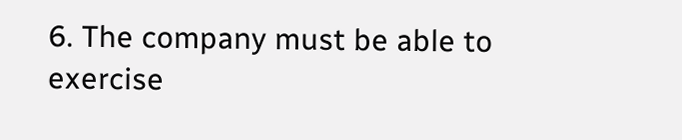6. The company must be able to exercise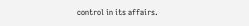control in its affairs.